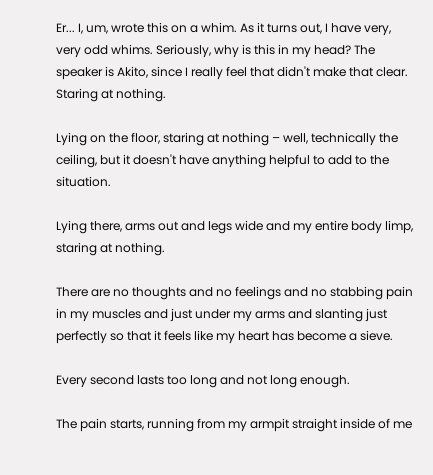Er... I, um, wrote this on a whim. As it turns out, I have very, very odd whims. Seriously, why is this in my head? The speaker is Akito, since I really feel that didn't make that clear.
Staring at nothing.

Lying on the floor, staring at nothing – well, technically the ceiling, but it doesn't have anything helpful to add to the situation.

Lying there, arms out and legs wide and my entire body limp, staring at nothing.

There are no thoughts and no feelings and no stabbing pain in my muscles and just under my arms and slanting just perfectly so that it feels like my heart has become a sieve.

Every second lasts too long and not long enough.

The pain starts, running from my armpit straight inside of me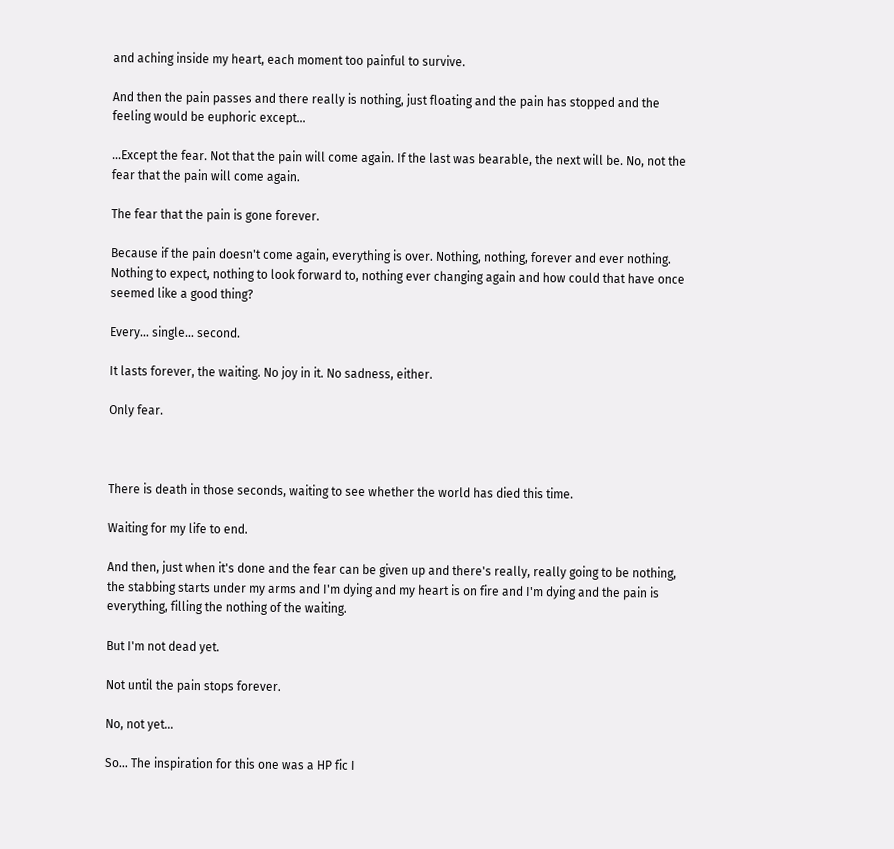and aching inside my heart, each moment too painful to survive.

And then the pain passes and there really is nothing, just floating and the pain has stopped and the feeling would be euphoric except…

…Except the fear. Not that the pain will come again. If the last was bearable, the next will be. No, not the fear that the pain will come again.

The fear that the pain is gone forever.

Because if the pain doesn't come again, everything is over. Nothing, nothing, forever and ever nothing. Nothing to expect, nothing to look forward to, nothing ever changing again and how could that have once seemed like a good thing?

Every… single… second.

It lasts forever, the waiting. No joy in it. No sadness, either.

Only fear.



There is death in those seconds, waiting to see whether the world has died this time.

Waiting for my life to end.

And then, just when it's done and the fear can be given up and there's really, really going to be nothing, the stabbing starts under my arms and I'm dying and my heart is on fire and I'm dying and the pain is everything, filling the nothing of the waiting.

But I'm not dead yet.

Not until the pain stops forever.

No, not yet…

So... The inspiration for this one was a HP fic I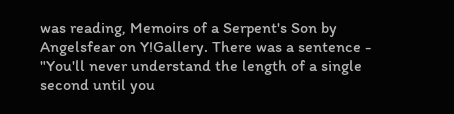was reading, Memoirs of a Serpent's Son by Angelsfear on Y!Gallery. There was a sentence - "You'll never understand the length of a single second until you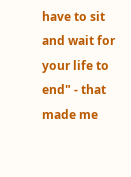have to sit and wait for your life to end" - that made me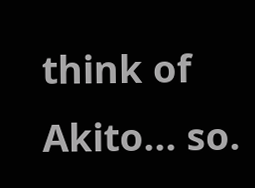think of Akito... so.